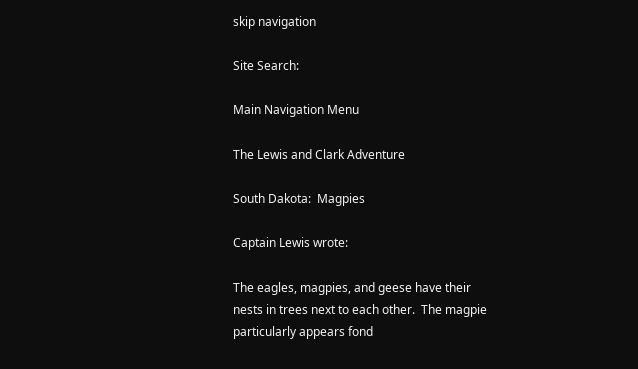skip navigation

Site Search:

Main Navigation Menu

The Lewis and Clark Adventure

South Dakota:  Magpies

Captain Lewis wrote:

The eagles, magpies, and geese have their nests in trees next to each other.  The magpie particularly appears fond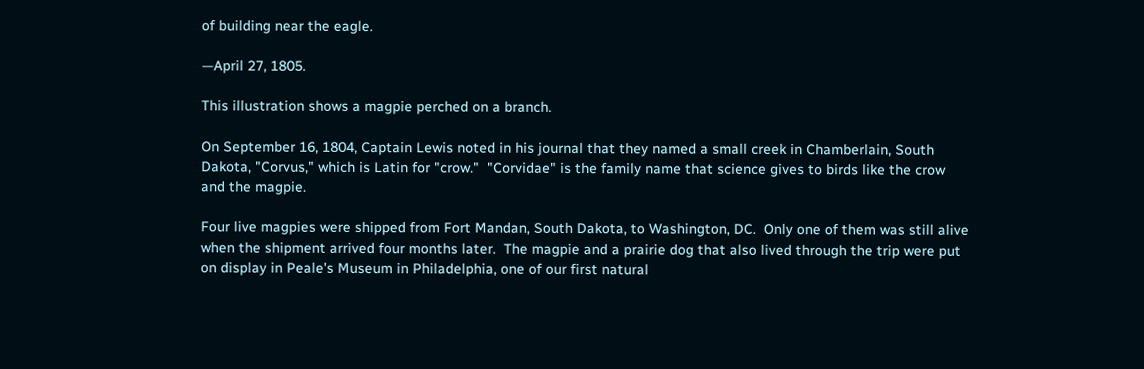of building near the eagle.

—April 27, 1805.

This illustration shows a magpie perched on a branch.

On September 16, 1804, Captain Lewis noted in his journal that they named a small creek in Chamberlain, South Dakota, "Corvus," which is Latin for "crow."  "Corvidae" is the family name that science gives to birds like the crow and the magpie.

Four live magpies were shipped from Fort Mandan, South Dakota, to Washington, DC.  Only one of them was still alive when the shipment arrived four months later.  The magpie and a prairie dog that also lived through the trip were put on display in Peale's Museum in Philadelphia, one of our first natural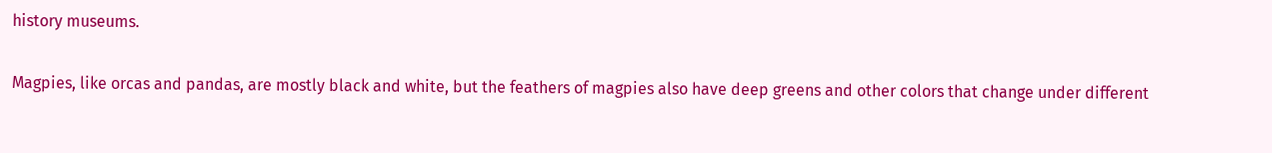history museums.

Magpies, like orcas and pandas, are mostly black and white, but the feathers of magpies also have deep greens and other colors that change under different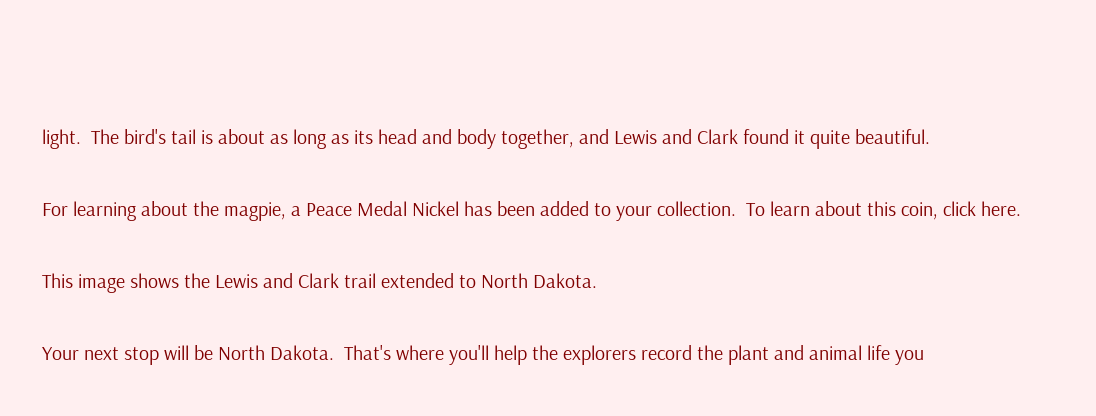light.  The bird's tail is about as long as its head and body together, and Lewis and Clark found it quite beautiful.

For learning about the magpie, a Peace Medal Nickel has been added to your collection.  To learn about this coin, click here.

This image shows the Lewis and Clark trail extended to North Dakota.

Your next stop will be North Dakota.  That's where you'll help the explorers record the plant and animal life you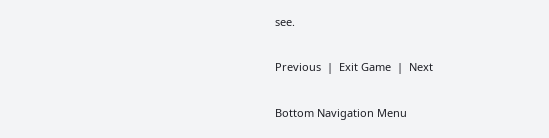see.

Previous  |  Exit Game  |  Next

Bottom Navigation Menu